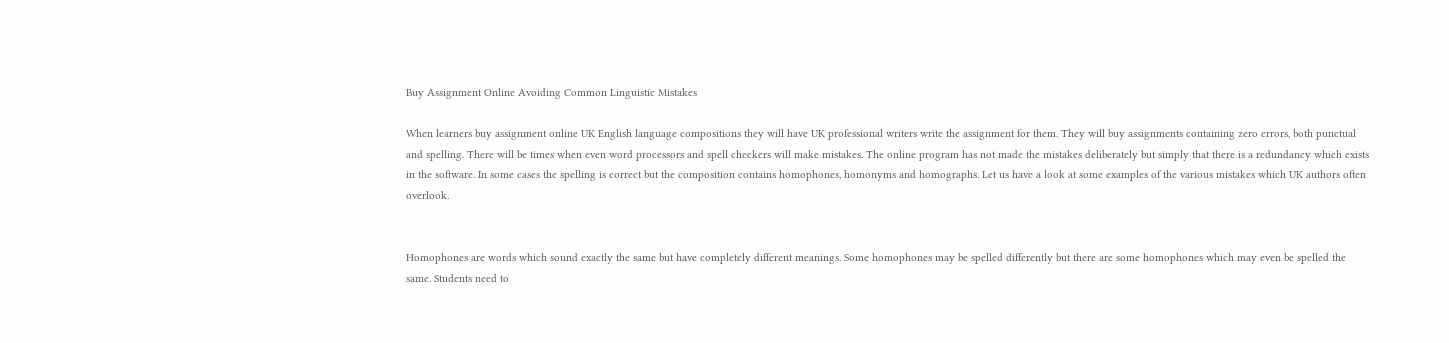Buy Assignment Online Avoiding Common Linguistic Mistakes

When learners buy assignment online UK English language compositions they will have UK professional writers write the assignment for them. They will buy assignments containing zero errors, both punctual and spelling. There will be times when even word processors and spell checkers will make mistakes. The online program has not made the mistakes deliberately but simply that there is a redundancy which exists in the software. In some cases the spelling is correct but the composition contains homophones, homonyms and homographs. Let us have a look at some examples of the various mistakes which UK authors often overlook.


Homophones are words which sound exactly the same but have completely different meanings. Some homophones may be spelled differently but there are some homophones which may even be spelled the same. Students need to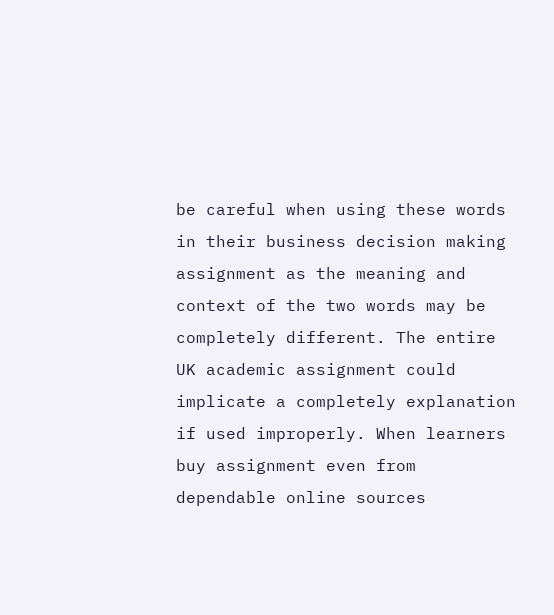be careful when using these words in their business decision making assignment as the meaning and context of the two words may be completely different. The entire UK academic assignment could implicate a completely explanation if used improperly. When learners buy assignment even from dependable online sources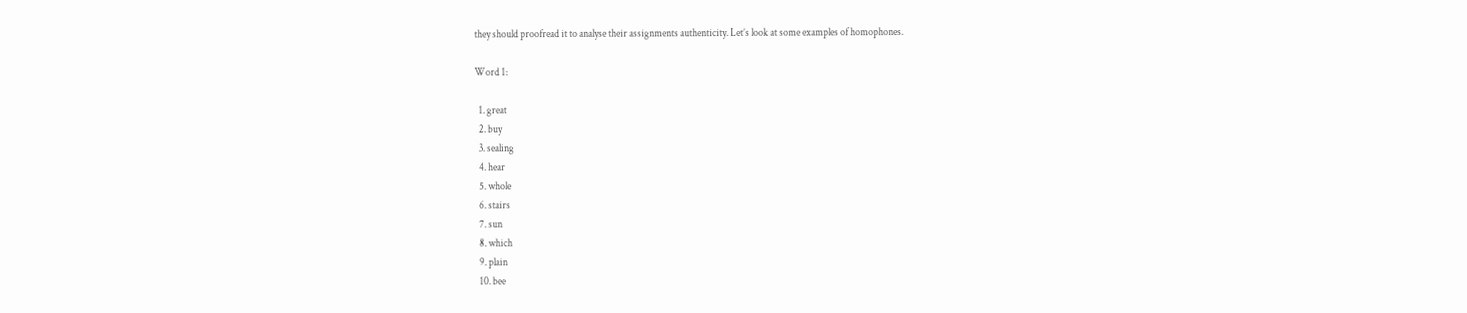they should proofread it to analyse their assignments authenticity. Let’s look at some examples of homophones.

Word 1:

  1. great
  2. buy
  3. sealing
  4. hear
  5. whole
  6. stairs
  7. sun
  8. which
  9. plain
  10. bee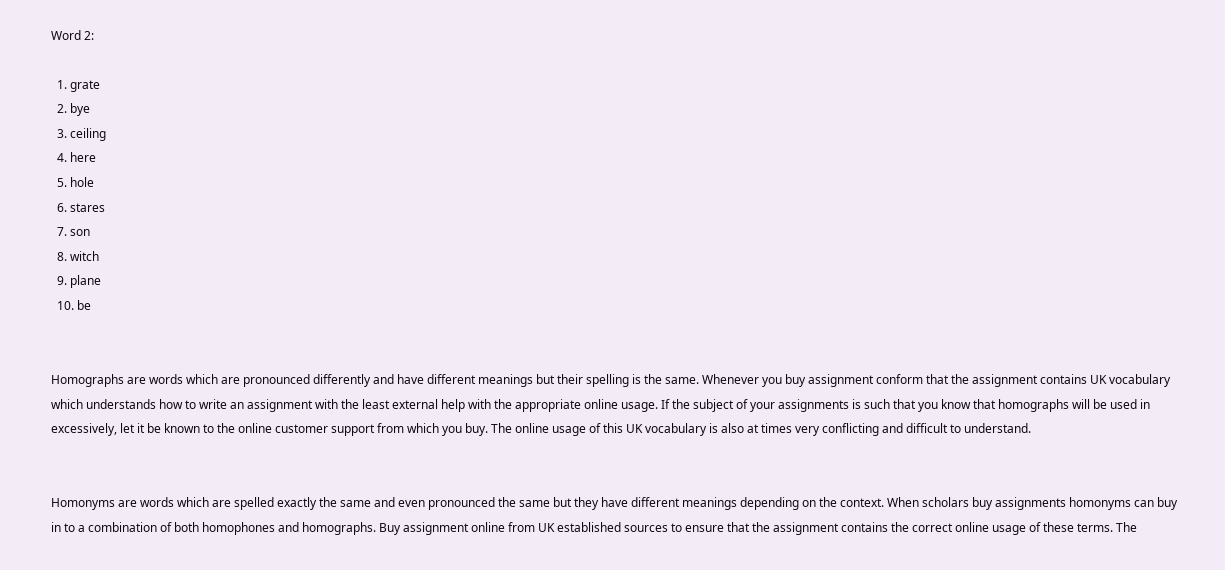Word 2:

  1. grate
  2. bye
  3. ceiling
  4. here
  5. hole
  6. stares
  7. son
  8. witch
  9. plane
  10. be


Homographs are words which are pronounced differently and have different meanings but their spelling is the same. Whenever you buy assignment conform that the assignment contains UK vocabulary which understands how to write an assignment with the least external help with the appropriate online usage. If the subject of your assignments is such that you know that homographs will be used in excessively, let it be known to the online customer support from which you buy. The online usage of this UK vocabulary is also at times very conflicting and difficult to understand.


Homonyms are words which are spelled exactly the same and even pronounced the same but they have different meanings depending on the context. When scholars buy assignments homonyms can buy in to a combination of both homophones and homographs. Buy assignment online from UK established sources to ensure that the assignment contains the correct online usage of these terms. The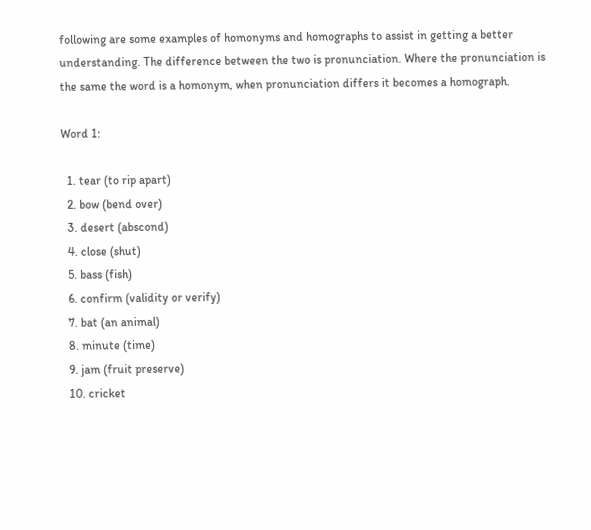following are some examples of homonyms and homographs to assist in getting a better understanding. The difference between the two is pronunciation. Where the pronunciation is the same the word is a homonym, when pronunciation differs it becomes a homograph.

Word 1:

  1. tear (to rip apart)
  2. bow (bend over)
  3. desert (abscond)
  4. close (shut)
  5. bass (fish)
  6. confirm (validity or verify)
  7. bat (an animal)
  8. minute (time)
  9. jam (fruit preserve)
  10. cricket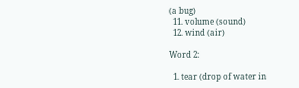(a bug)
  11. volume (sound)
  12. wind (air)

Word 2:

  1. tear (drop of water in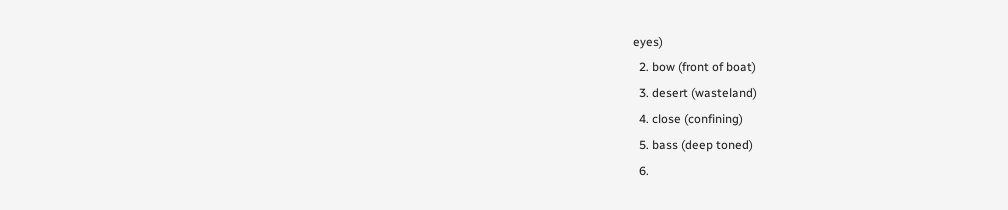eyes)
  2. bow (front of boat)
  3. desert (wasteland)
  4. close (confining)
  5. bass (deep toned)
  6.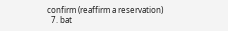confirm (reaffirm a reservation)
  7. bat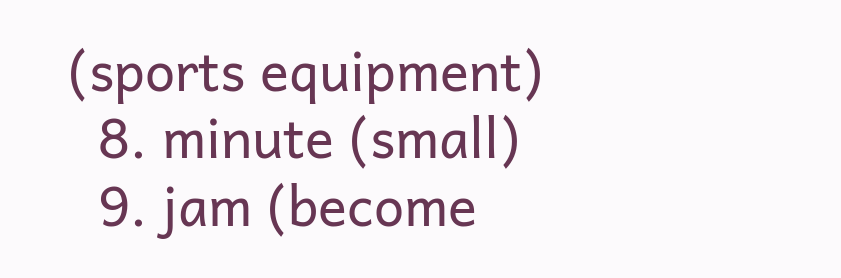(sports equipment)
  8. minute (small)
  9. jam (become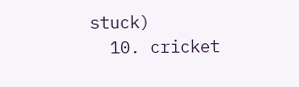stuck)
  10. cricket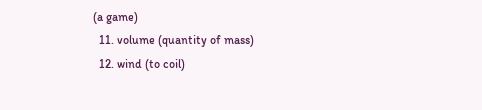(a game)
  11. volume (quantity of mass)
  12. wind (to coil)